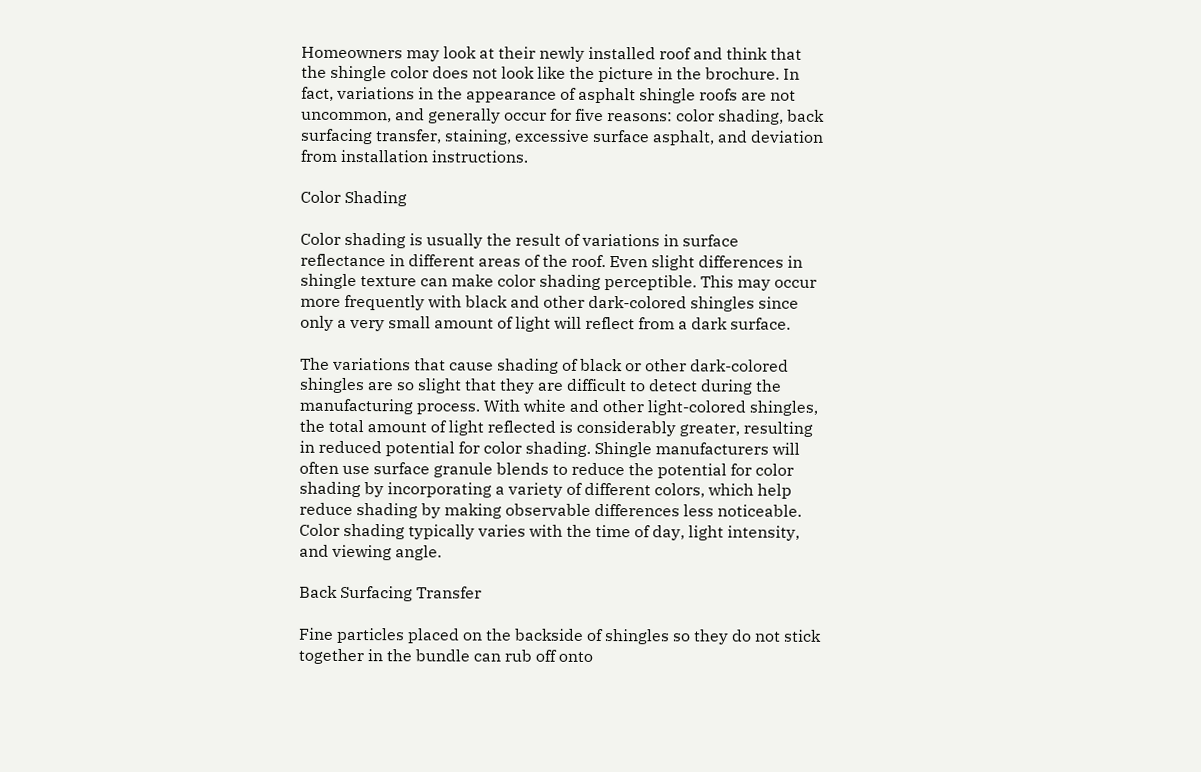Homeowners may look at their newly installed roof and think that the shingle color does not look like the picture in the brochure. In fact, variations in the appearance of asphalt shingle roofs are not uncommon, and generally occur for five reasons: color shading, back surfacing transfer, staining, excessive surface asphalt, and deviation from installation instructions.

Color Shading

Color shading is usually the result of variations in surface reflectance in different areas of the roof. Even slight differences in shingle texture can make color shading perceptible. This may occur more frequently with black and other dark-colored shingles since only a very small amount of light will reflect from a dark surface.

The variations that cause shading of black or other dark-colored shingles are so slight that they are difficult to detect during the manufacturing process. With white and other light-colored shingles, the total amount of light reflected is considerably greater, resulting in reduced potential for color shading. Shingle manufacturers will often use surface granule blends to reduce the potential for color shading by incorporating a variety of different colors, which help reduce shading by making observable differences less noticeable. Color shading typically varies with the time of day, light intensity, and viewing angle.

Back Surfacing Transfer

Fine particles placed on the backside of shingles so they do not stick together in the bundle can rub off onto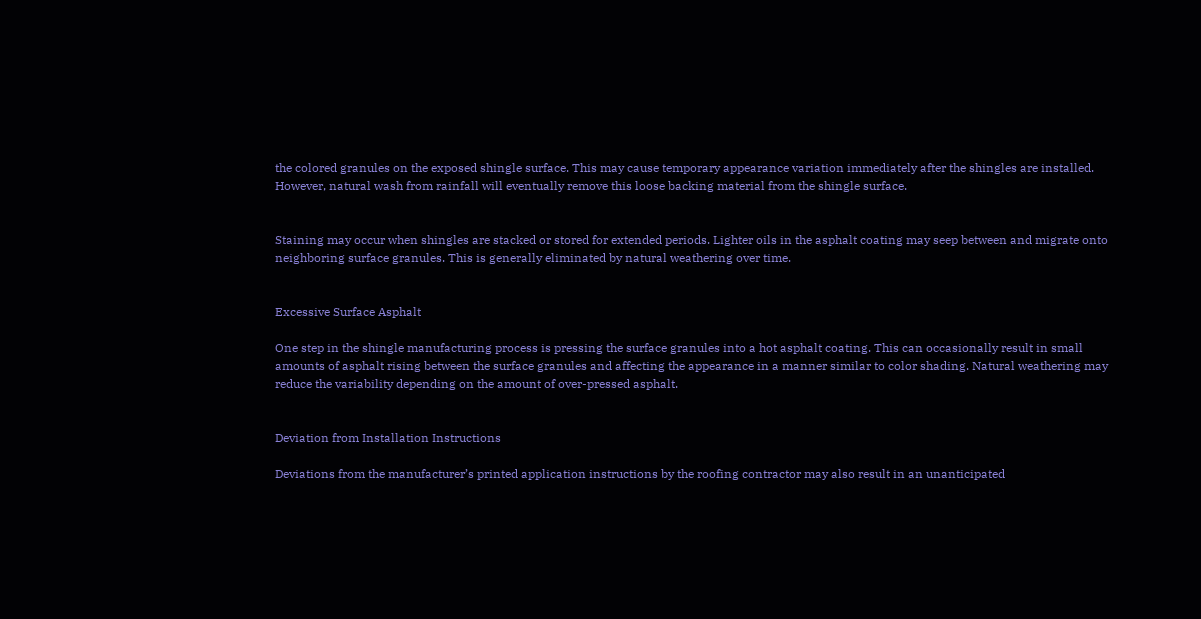the colored granules on the exposed shingle surface. This may cause temporary appearance variation immediately after the shingles are installed. However, natural wash from rainfall will eventually remove this loose backing material from the shingle surface.


Staining may occur when shingles are stacked or stored for extended periods. Lighter oils in the asphalt coating may seep between and migrate onto neighboring surface granules. This is generally eliminated by natural weathering over time.


Excessive Surface Asphalt

One step in the shingle manufacturing process is pressing the surface granules into a hot asphalt coating. This can occasionally result in small amounts of asphalt rising between the surface granules and affecting the appearance in a manner similar to color shading. Natural weathering may reduce the variability depending on the amount of over-pressed asphalt.


Deviation from Installation Instructions

Deviations from the manufacturer’s printed application instructions by the roofing contractor may also result in an unanticipated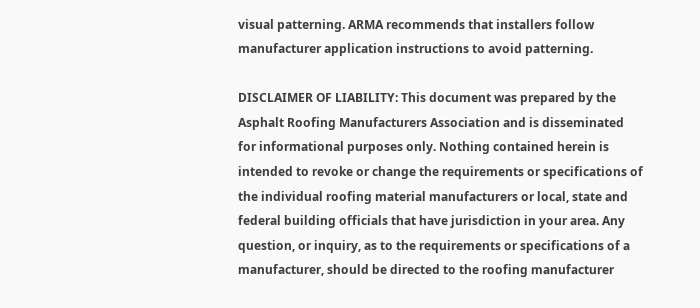visual patterning. ARMA recommends that installers follow manufacturer application instructions to avoid patterning.

DISCLAIMER OF LIABILITY: This document was prepared by the Asphalt Roofing Manufacturers Association and is disseminated for informational purposes only. Nothing contained herein is intended to revoke or change the requirements or specifications of the individual roofing material manufacturers or local, state and federal building officials that have jurisdiction in your area. Any question, or inquiry, as to the requirements or specifications of a manufacturer, should be directed to the roofing manufacturer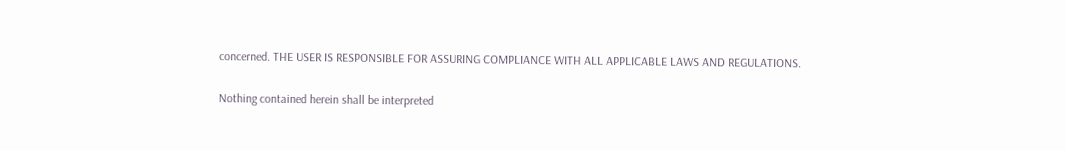concerned. THE USER IS RESPONSIBLE FOR ASSURING COMPLIANCE WITH ALL APPLICABLE LAWS AND REGULATIONS.

Nothing contained herein shall be interpreted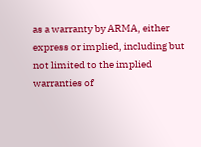as a warranty by ARMA, either express or implied, including but not limited to the implied warranties of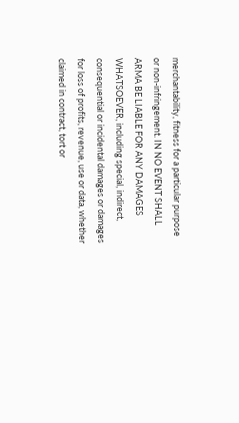merchantability, fitness for a particular purpose or non-infringement. IN NO EVENT SHALL ARMA BE LIABLE FOR ANY DAMAGES WHATSOEVER, including special, indirect, consequential or incidental damages or damages for loss of profits, revenue, use or data, whether claimed in contract, tort or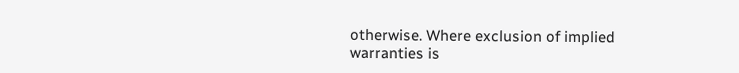otherwise. Where exclusion of implied warranties is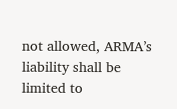not allowed, ARMA’s liability shall be limited to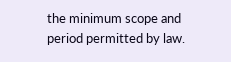the minimum scope and period permitted by law.